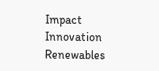Impact Innovation Renewables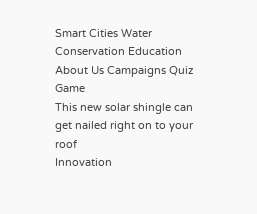Smart Cities Water Conservation Education About Us Campaigns Quiz Game
This new solar shingle can get nailed right on to your roof
Innovation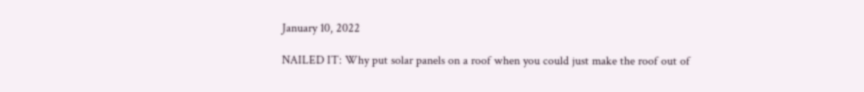January 10, 2022

NAILED IT: Why put solar panels on a roof when you could just make the roof out of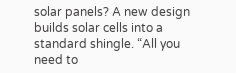solar panels? A new design builds solar cells into a standard shingle. “All you need to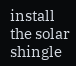install the solar shingle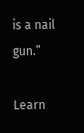is a nail gun.”

Learn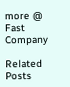more @ Fast Company

Related Posts